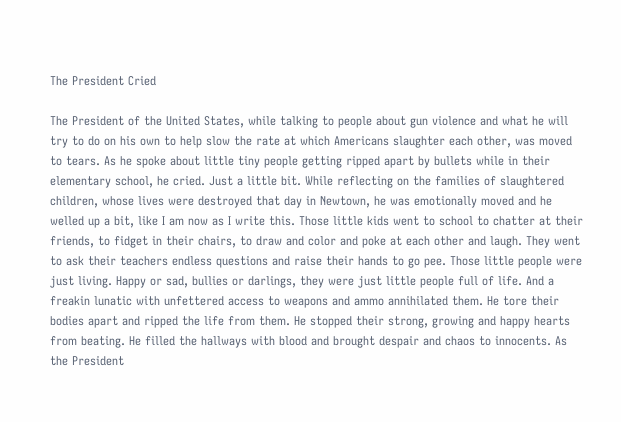The President Cried

The President of the United States, while talking to people about gun violence and what he will try to do on his own to help slow the rate at which Americans slaughter each other, was moved to tears. As he spoke about little tiny people getting ripped apart by bullets while in their elementary school, he cried. Just a little bit. While reflecting on the families of slaughtered children, whose lives were destroyed that day in Newtown, he was emotionally moved and he welled up a bit, like I am now as I write this. Those little kids went to school to chatter at their friends, to fidget in their chairs, to draw and color and poke at each other and laugh. They went to ask their teachers endless questions and raise their hands to go pee. Those little people were just living. Happy or sad, bullies or darlings, they were just little people full of life. And a freakin lunatic with unfettered access to weapons and ammo annihilated them. He tore their bodies apart and ripped the life from them. He stopped their strong, growing and happy hearts from beating. He filled the hallways with blood and brought despair and chaos to innocents. As the President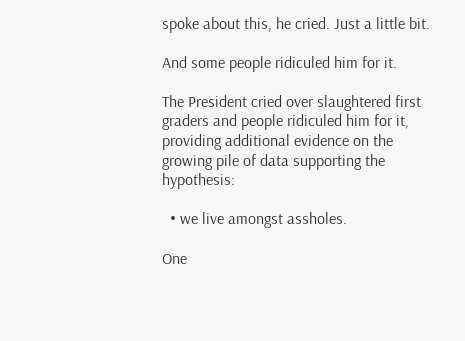spoke about this, he cried. Just a little bit.

And some people ridiculed him for it.

The President cried over slaughtered first graders and people ridiculed him for it, providing additional evidence on the growing pile of data supporting the hypothesis:

  • we live amongst assholes.

One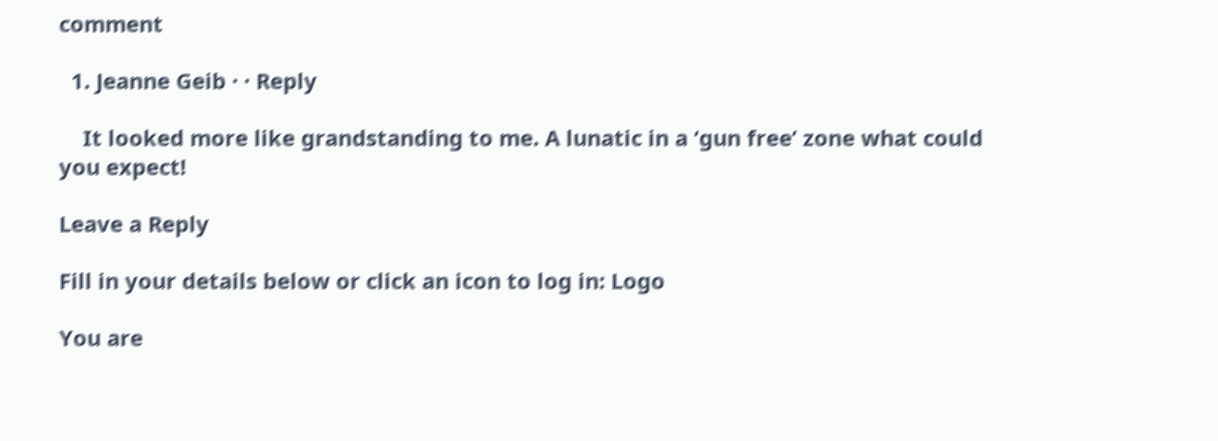comment

  1. Jeanne Geib · · Reply

    It looked more like grandstanding to me. A lunatic in a ‘gun free’ zone what could you expect!

Leave a Reply

Fill in your details below or click an icon to log in: Logo

You are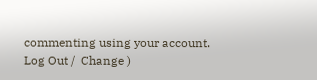commenting using your account. Log Out /  Change )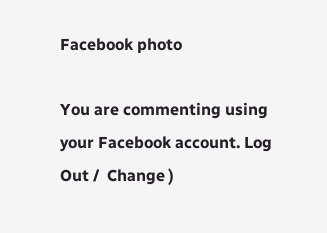Facebook photo

You are commenting using your Facebook account. Log Out /  Change )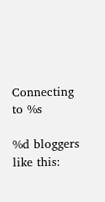Connecting to %s

%d bloggers like this: